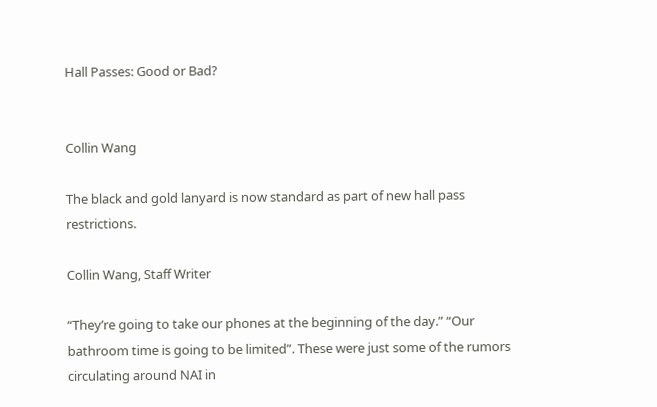Hall Passes: Good or Bad?


Collin Wang

The black and gold lanyard is now standard as part of new hall pass restrictions.

Collin Wang, Staff Writer

“They’re going to take our phones at the beginning of the day.” “Our bathroom time is going to be limited”. These were just some of the rumors circulating around NAI in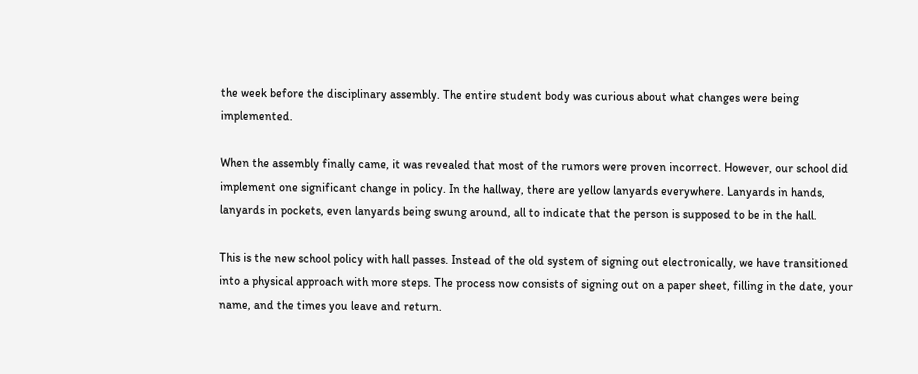the week before the disciplinary assembly. The entire student body was curious about what changes were being implemented.

When the assembly finally came, it was revealed that most of the rumors were proven incorrect. However, our school did implement one significant change in policy. In the hallway, there are yellow lanyards everywhere. Lanyards in hands, lanyards in pockets, even lanyards being swung around, all to indicate that the person is supposed to be in the hall.

This is the new school policy with hall passes. Instead of the old system of signing out electronically, we have transitioned into a physical approach with more steps. The process now consists of signing out on a paper sheet, filling in the date, your name, and the times you leave and return.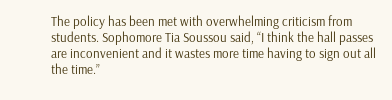The policy has been met with overwhelming criticism from students. Sophomore Tia Soussou said, “I think the hall passes are inconvenient and it wastes more time having to sign out all the time.”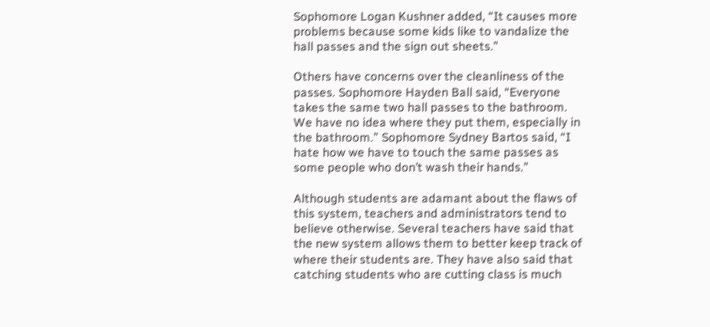Sophomore Logan Kushner added, “It causes more problems because some kids like to vandalize the hall passes and the sign out sheets.”

Others have concerns over the cleanliness of the passes. Sophomore Hayden Ball said, “Everyone takes the same two hall passes to the bathroom. We have no idea where they put them, especially in the bathroom.” Sophomore Sydney Bartos said, “I hate how we have to touch the same passes as some people who don’t wash their hands.”

Although students are adamant about the flaws of this system, teachers and administrators tend to believe otherwise. Several teachers have said that the new system allows them to better keep track of where their students are. They have also said that catching students who are cutting class is much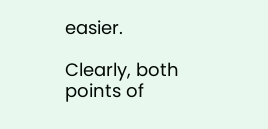easier.

Clearly, both points of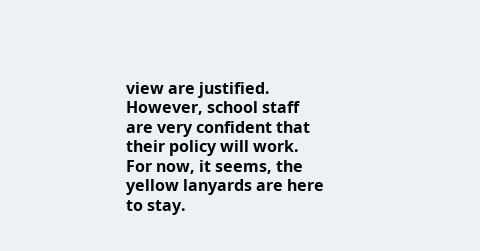view are justified. However, school staff are very confident that their policy will work. For now, it seems, the yellow lanyards are here to stay.